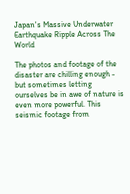Japan's Massive Underwater Earthquake Ripple Across The World

The photos and footage of the disaster are chilling enough - but sometimes letting ourselves be in awe of nature is even more powerful. This seismic footage from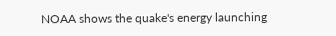NOAA shows the quake's energy launching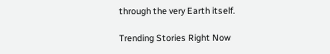through the very Earth itself.

Trending Stories Right Now